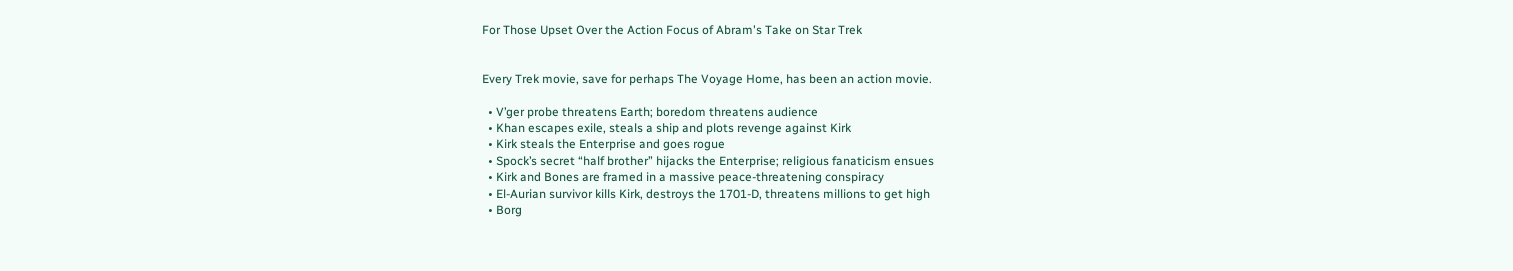For Those Upset Over the Action Focus of Abram's Take on Star Trek


Every Trek movie, save for perhaps The Voyage Home, has been an action movie.

  • V’ger probe threatens Earth; boredom threatens audience
  • Khan escapes exile, steals a ship and plots revenge against Kirk
  • Kirk steals the Enterprise and goes rogue
  • Spock’s secret “half brother” hijacks the Enterprise; religious fanaticism ensues
  • Kirk and Bones are framed in a massive peace-threatening conspiracy
  • El-Aurian survivor kills Kirk, destroys the 1701-D, threatens millions to get high
  • Borg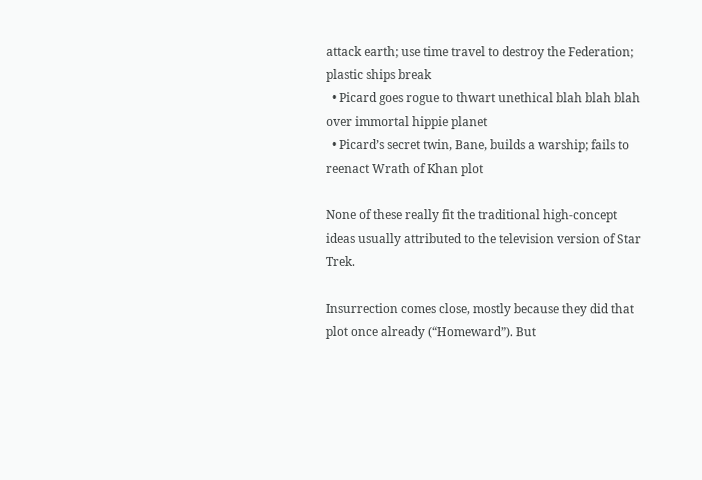attack earth; use time travel to destroy the Federation; plastic ships break
  • Picard goes rogue to thwart unethical blah blah blah over immortal hippie planet
  • Picard’s secret twin, Bane, builds a warship; fails to reenact Wrath of Khan plot

None of these really fit the traditional high-concept ideas usually attributed to the television version of Star Trek.

Insurrection comes close, mostly because they did that plot once already (“Homeward”). But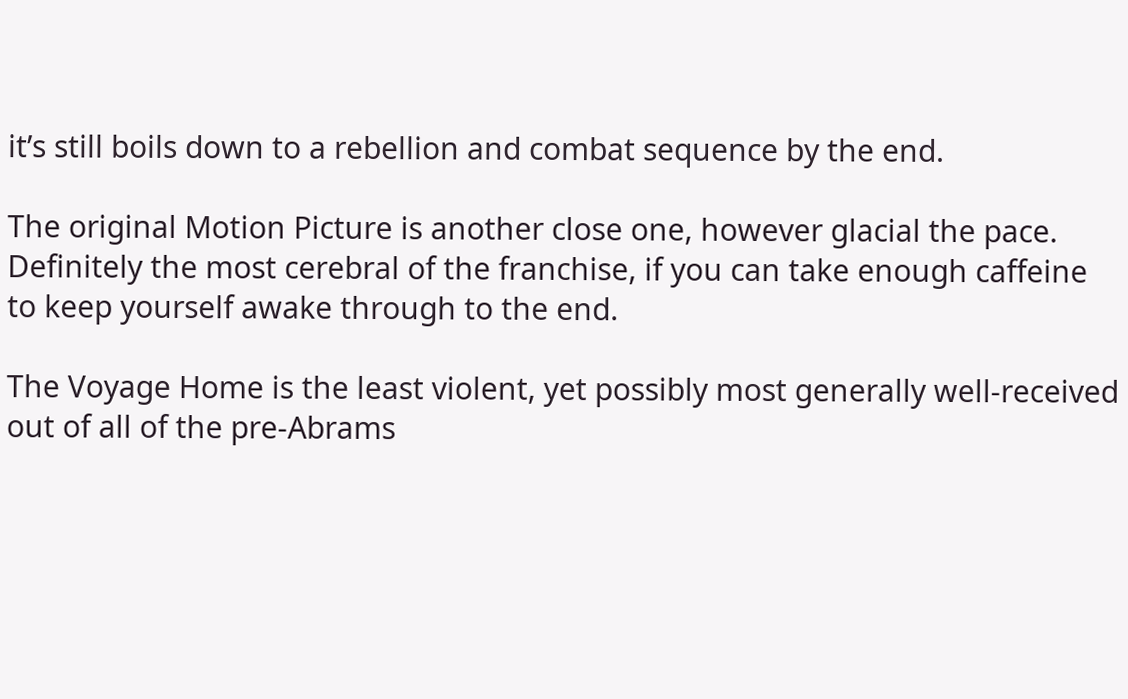it’s still boils down to a rebellion and combat sequence by the end.

The original Motion Picture is another close one, however glacial the pace. Definitely the most cerebral of the franchise, if you can take enough caffeine to keep yourself awake through to the end.

The Voyage Home is the least violent, yet possibly most generally well-received out of all of the pre-Abrams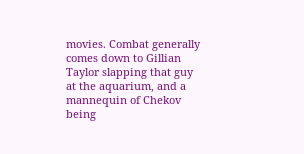movies. Combat generally comes down to Gillian Taylor slapping that guy at the aquarium, and a mannequin of Chekov being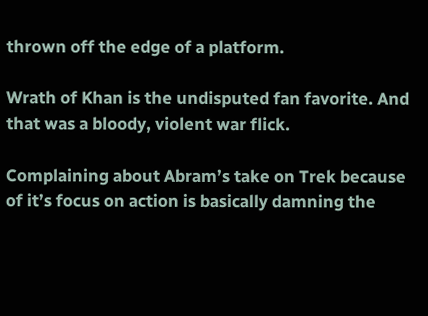thrown off the edge of a platform.

Wrath of Khan is the undisputed fan favorite. And that was a bloody, violent war flick.

Complaining about Abram’s take on Trek because of it’s focus on action is basically damning the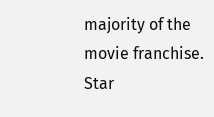majority of the movie franchise. Star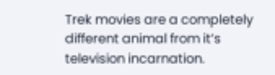Trek movies are a completely different animal from it’s television incarnation.